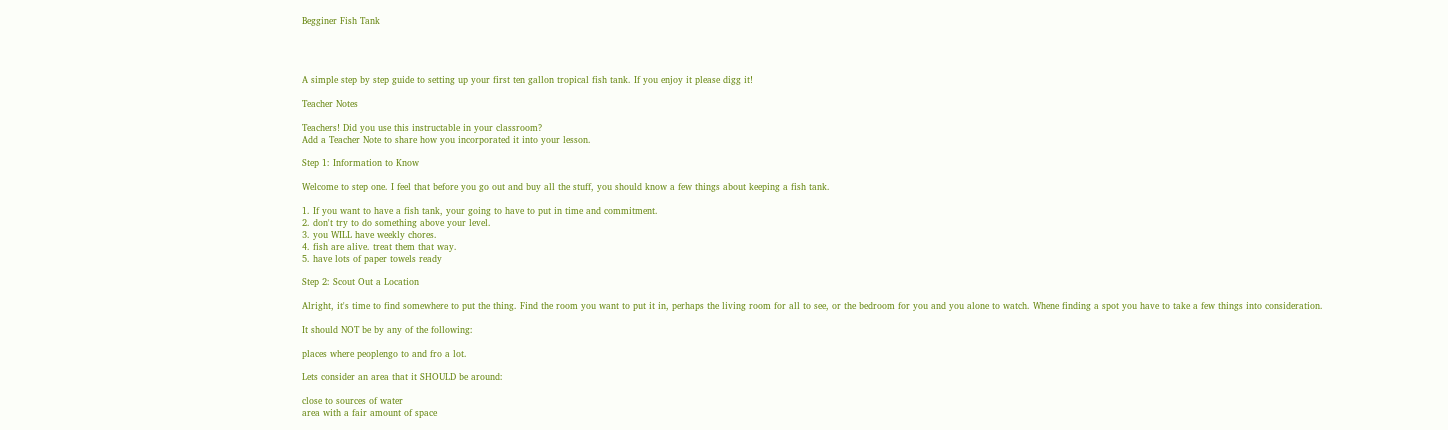Begginer Fish Tank




A simple step by step guide to setting up your first ten gallon tropical fish tank. If you enjoy it please digg it!

Teacher Notes

Teachers! Did you use this instructable in your classroom?
Add a Teacher Note to share how you incorporated it into your lesson.

Step 1: Information to Know

Welcome to step one. I feel that before you go out and buy all the stuff, you should know a few things about keeping a fish tank.

1. If you want to have a fish tank, your going to have to put in time and commitment.
2. don't try to do something above your level.
3. you WILL have weekly chores.
4. fish are alive. treat them that way.
5. have lots of paper towels ready

Step 2: Scout Out a Location

Alright, it's time to find somewhere to put the thing. Find the room you want to put it in, perhaps the living room for all to see, or the bedroom for you and you alone to watch. Whene finding a spot you have to take a few things into consideration.

It should NOT be by any of the following:

places where peoplengo to and fro a lot.

Lets consider an area that it SHOULD be around:

close to sources of water
area with a fair amount of space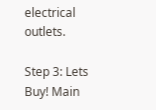electrical outlets.

Step 3: Lets Buy! Main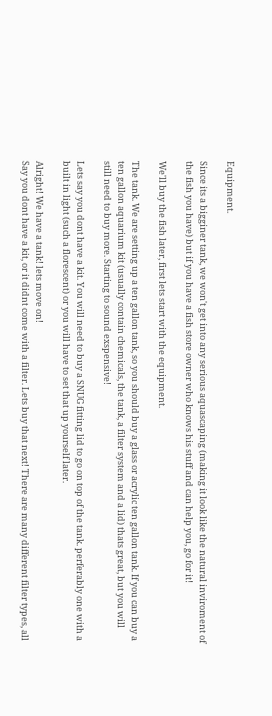Equipment.

Since its a bigginer tank, we won't get into any serious aquascaping (making it look like the natural inviroment of the fish you have) but if you have a fish store owner who knows his stuff and can help you, go for it!

We'll buy the fish later, first lets start with the equipment.

The tank. We are setting up a ten gallon tank, so you should buy a glass or acrylic ten gallon tank. If you can buy a ten gallon aquarium kit (usually contain chemicals, the tank, a filter system and a lid) thats great, but you will still need to buy more. Starting to sound exspensive!

Lets say you dont have a kit. You will need to buy a SNUG fitting lid to go on top of the tank. perferably one with a built in light (such a florescent) or you will have to set that up yourself later.

Alright! We have a tank! lets move on!
Say you dont have a kit, or it didnt come with a filter. Lets buy that next! There are many different filter types, all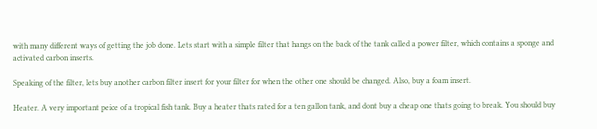with many different ways of getting the job done. Lets start with a simple filter that hangs on the back of the tank called a power filter, which contains a sponge and activated carbon inserts.

Speaking of the filter, lets buy another carbon filter insert for your filter for when the other one should be changed. Also, buy a foam insert.

Heater. A very important peice of a tropical fish tank. Buy a heater thats rated for a ten gallon tank, and dont buy a cheap one thats going to break. You should buy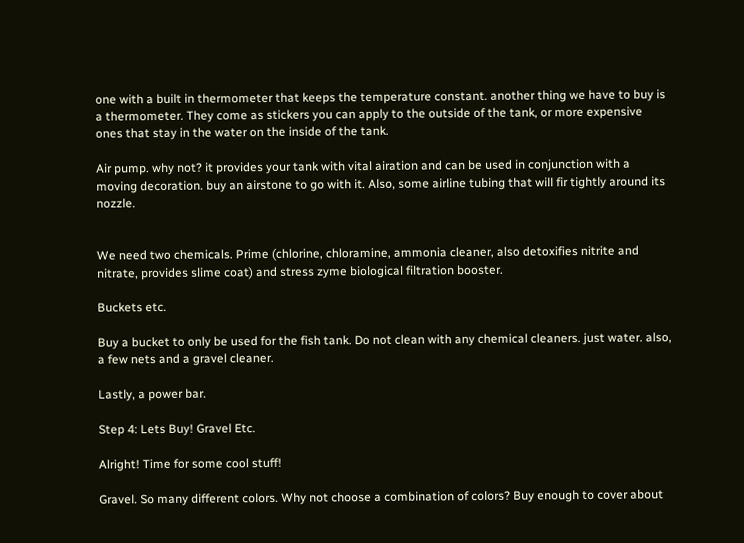one with a built in thermometer that keeps the temperature constant. another thing we have to buy is a thermometer. They come as stickers you can apply to the outside of the tank, or more expensive ones that stay in the water on the inside of the tank.

Air pump. why not? it provides your tank with vital airation and can be used in conjunction with a moving decoration. buy an airstone to go with it. Also, some airline tubing that will fir tightly around its nozzle.


We need two chemicals. Prime (chlorine, chloramine, ammonia cleaner, also detoxifies nitrite and nitrate, provides slime coat) and stress zyme biological filtration booster.

Buckets etc.

Buy a bucket to only be used for the fish tank. Do not clean with any chemical cleaners. just water. also, a few nets and a gravel cleaner.

Lastly, a power bar.

Step 4: Lets Buy! Gravel Etc.

Alright! Time for some cool stuff!

Gravel. So many different colors. Why not choose a combination of colors? Buy enough to cover about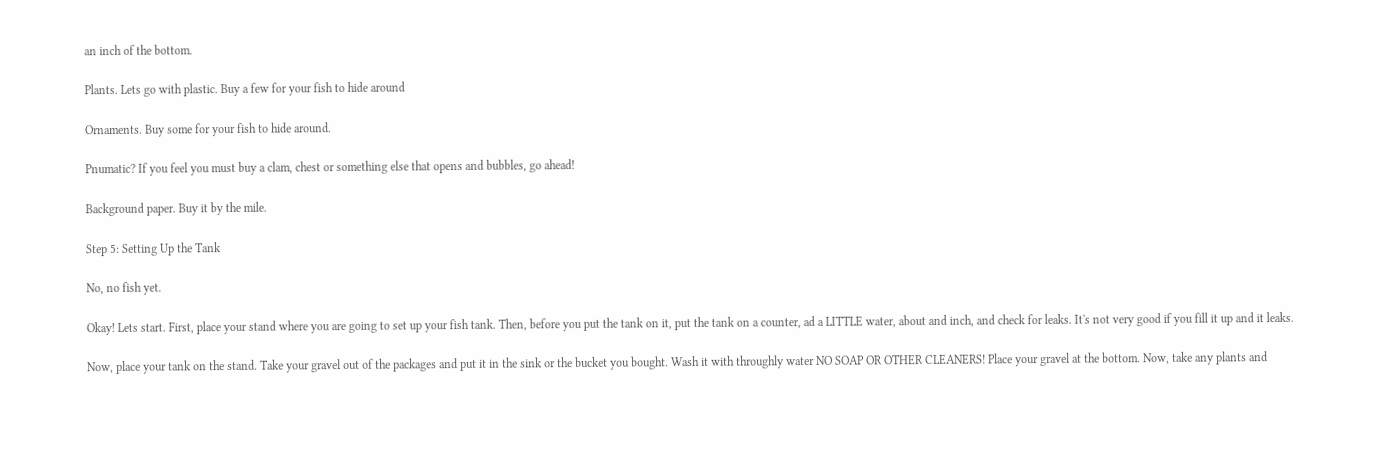an inch of the bottom.

Plants. Lets go with plastic. Buy a few for your fish to hide around

Ornaments. Buy some for your fish to hide around.

Pnumatic? If you feel you must buy a clam, chest or something else that opens and bubbles, go ahead!

Background paper. Buy it by the mile.

Step 5: Setting Up the Tank

No, no fish yet.

Okay! Lets start. First, place your stand where you are going to set up your fish tank. Then, before you put the tank on it, put the tank on a counter, ad a LITTLE water, about and inch, and check for leaks. It's not very good if you fill it up and it leaks.

Now, place your tank on the stand. Take your gravel out of the packages and put it in the sink or the bucket you bought. Wash it with throughly water NO SOAP OR OTHER CLEANERS! Place your gravel at the bottom. Now, take any plants and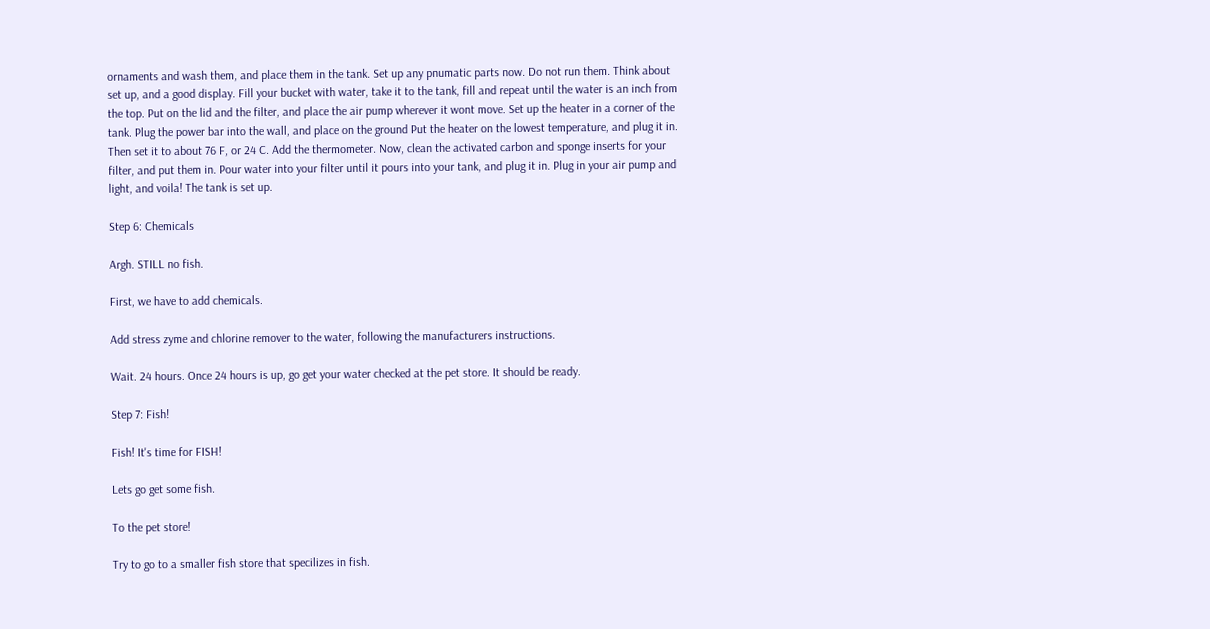ornaments and wash them, and place them in the tank. Set up any pnumatic parts now. Do not run them. Think about set up, and a good display. Fill your bucket with water, take it to the tank, fill and repeat until the water is an inch from the top. Put on the lid and the filter, and place the air pump wherever it wont move. Set up the heater in a corner of the tank. Plug the power bar into the wall, and place on the ground Put the heater on the lowest temperature, and plug it in. Then set it to about 76 F, or 24 C. Add the thermometer. Now, clean the activated carbon and sponge inserts for your filter, and put them in. Pour water into your filter until it pours into your tank, and plug it in. Plug in your air pump and light, and voila! The tank is set up.

Step 6: Chemicals

Argh. STILL no fish.

First, we have to add chemicals.

Add stress zyme and chlorine remover to the water, following the manufacturers instructions.

Wait. 24 hours. Once 24 hours is up, go get your water checked at the pet store. It should be ready.

Step 7: Fish!

Fish! It's time for FISH!

Lets go get some fish.

To the pet store!

Try to go to a smaller fish store that specilizes in fish.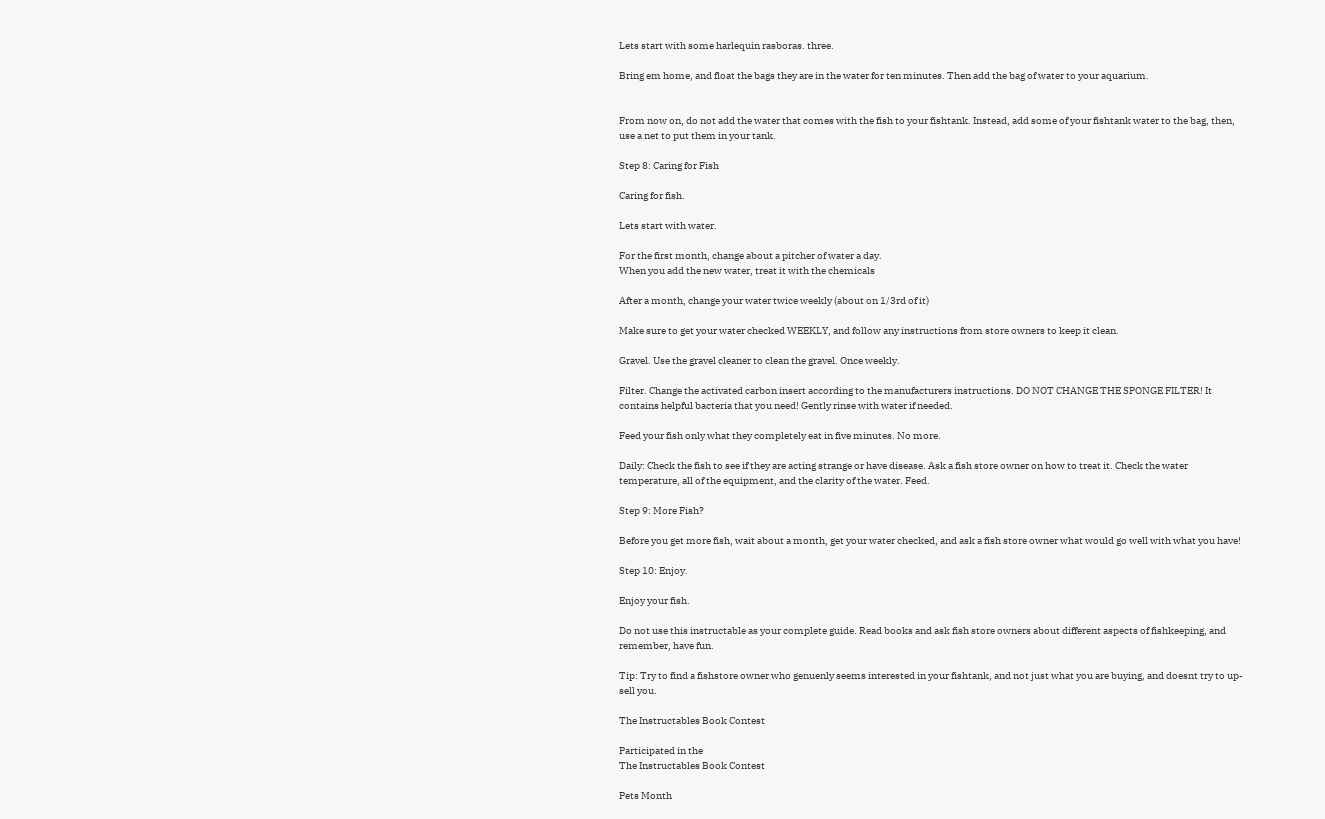Lets start with some harlequin rasboras. three.

Bring em home, and float the bags they are in the water for ten minutes. Then add the bag of water to your aquarium.


From now on, do not add the water that comes with the fish to your fishtank. Instead, add some of your fishtank water to the bag, then, use a net to put them in your tank.

Step 8: Caring for Fish

Caring for fish.

Lets start with water.

For the first month, change about a pitcher of water a day.
When you add the new water, treat it with the chemicals

After a month, change your water twice weekly (about on 1/3rd of it)

Make sure to get your water checked WEEKLY, and follow any instructions from store owners to keep it clean.

Gravel. Use the gravel cleaner to clean the gravel. Once weekly.

Filter. Change the activated carbon insert according to the manufacturers instructions. DO NOT CHANGE THE SPONGE FILTER! It contains helpful bacteria that you need! Gently rinse with water if needed.

Feed your fish only what they completely eat in five minutes. No more.

Daily: Check the fish to see if they are acting strange or have disease. Ask a fish store owner on how to treat it. Check the water temperature, all of the equipment, and the clarity of the water. Feed.

Step 9: More Fish?

Before you get more fish, wait about a month, get your water checked, and ask a fish store owner what would go well with what you have!

Step 10: Enjoy.

Enjoy your fish.

Do not use this instructable as your complete guide. Read books and ask fish store owners about different aspects of fishkeeping, and remember, have fun.

Tip: Try to find a fishstore owner who genuenly seems interested in your fishtank, and not just what you are buying, and doesnt try to up-sell you.

The Instructables Book Contest

Participated in the
The Instructables Book Contest

Pets Month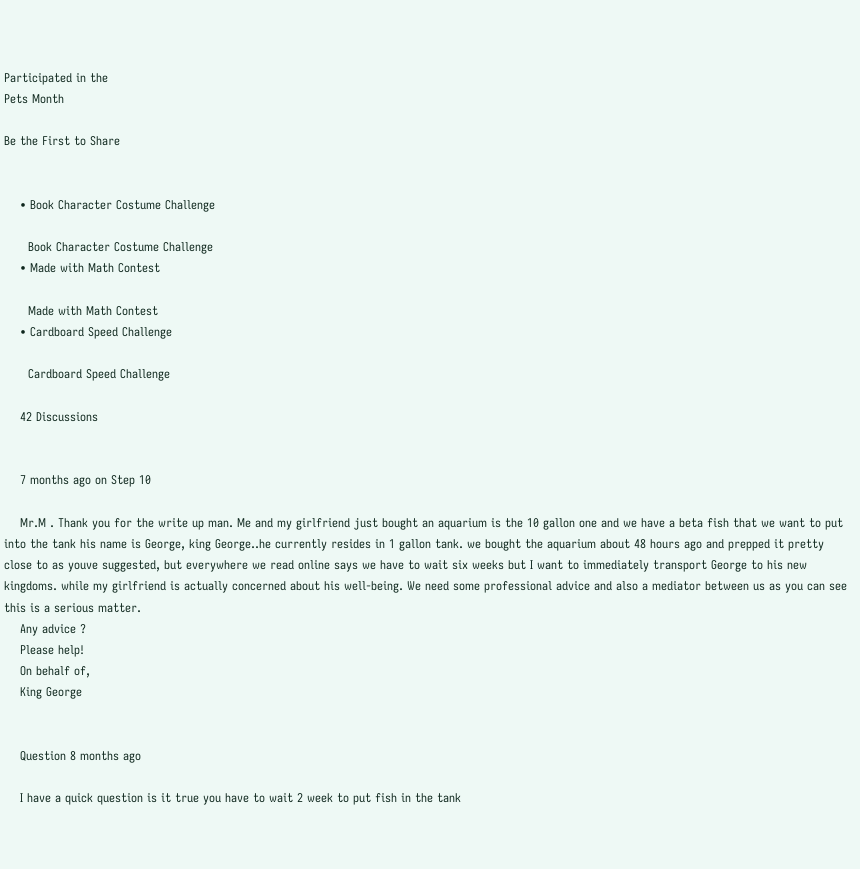Participated in the
Pets Month

Be the First to Share


    • Book Character Costume Challenge

      Book Character Costume Challenge
    • Made with Math Contest

      Made with Math Contest
    • Cardboard Speed Challenge

      Cardboard Speed Challenge

    42 Discussions


    7 months ago on Step 10

    Mr.M . Thank you for the write up man. Me and my girlfriend just bought an aquarium is the 10 gallon one and we have a beta fish that we want to put into the tank his name is George, king George..he currently resides in 1 gallon tank. we bought the aquarium about 48 hours ago and prepped it pretty close to as youve suggested, but everywhere we read online says we have to wait six weeks but I want to immediately transport George to his new kingdoms. while my girlfriend is actually concerned about his well-being. We need some professional advice and also a mediator between us as you can see this is a serious matter.
    Any advice ?
    Please help!
    On behalf of,
    King George


    Question 8 months ago

    I have a quick question is it true you have to wait 2 week to put fish in the tank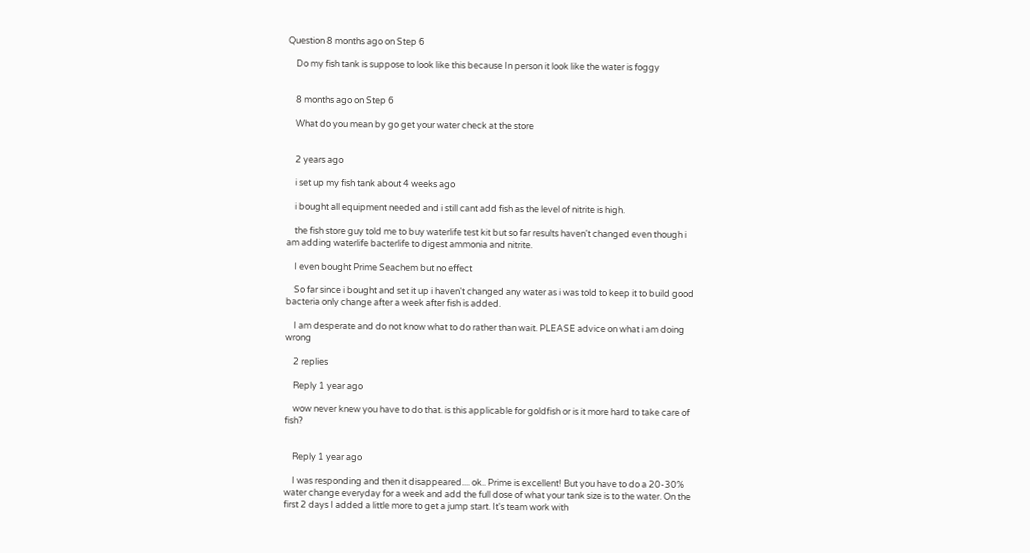Question 8 months ago on Step 6

    Do my fish tank is suppose to look like this because In person it look like the water is foggy


    8 months ago on Step 6

    What do you mean by go get your water check at the store


    2 years ago

    i set up my fish tank about 4 weeks ago

    i bought all equipment needed and i still cant add fish as the level of nitrite is high.

    the fish store guy told me to buy waterlife test kit but so far results haven't changed even though i am adding waterlife bacterlife to digest ammonia and nitrite.

    I even bought Prime Seachem but no effect

    So far since i bought and set it up i haven't changed any water as i was told to keep it to build good bacteria only change after a week after fish is added.

    I am desperate and do not know what to do rather than wait. PLEASE advice on what i am doing wrong

    2 replies

    Reply 1 year ago

    wow never knew you have to do that. is this applicable for goldfish or is it more hard to take care of fish?


    Reply 1 year ago

    I was responding and then it disappeared.... ok.. Prime is excellent! But you have to do a 20-30% water change everyday for a week and add the full dose of what your tank size is to the water. On the first 2 days I added a little more to get a jump start. It's team work with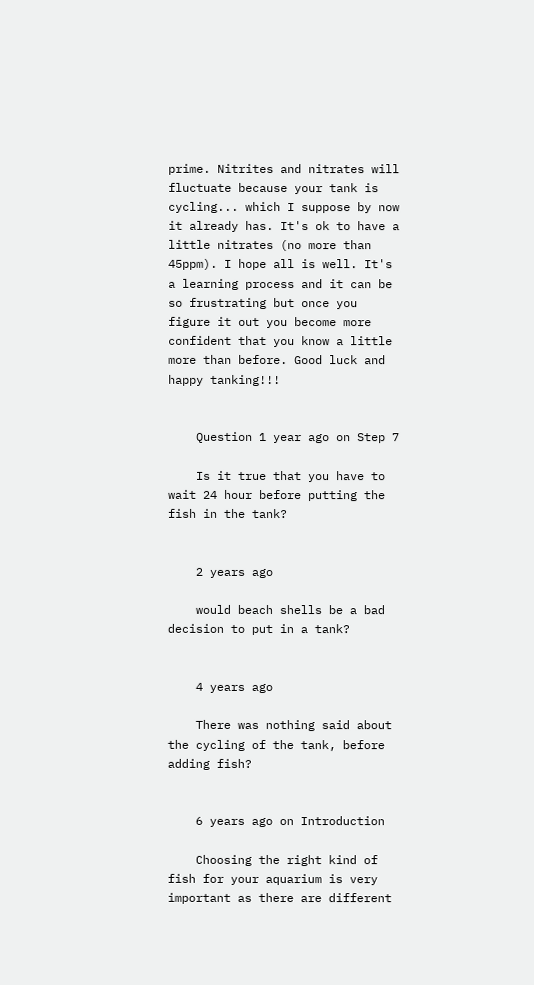prime. Nitrites and nitrates will fluctuate because your tank is cycling... which I suppose by now it already has. It's ok to have a little nitrates (no more than 45ppm). I hope all is well. It's a learning process and it can be so frustrating but once you figure it out you become more confident that you know a little more than before. Good luck and happy tanking!!!


    Question 1 year ago on Step 7

    Is it true that you have to wait 24 hour before putting the fish in the tank?


    2 years ago

    would beach shells be a bad decision to put in a tank?


    4 years ago

    There was nothing said about the cycling of the tank, before adding fish?


    6 years ago on Introduction

    Choosing the right kind of fish for your aquarium is very important as there are different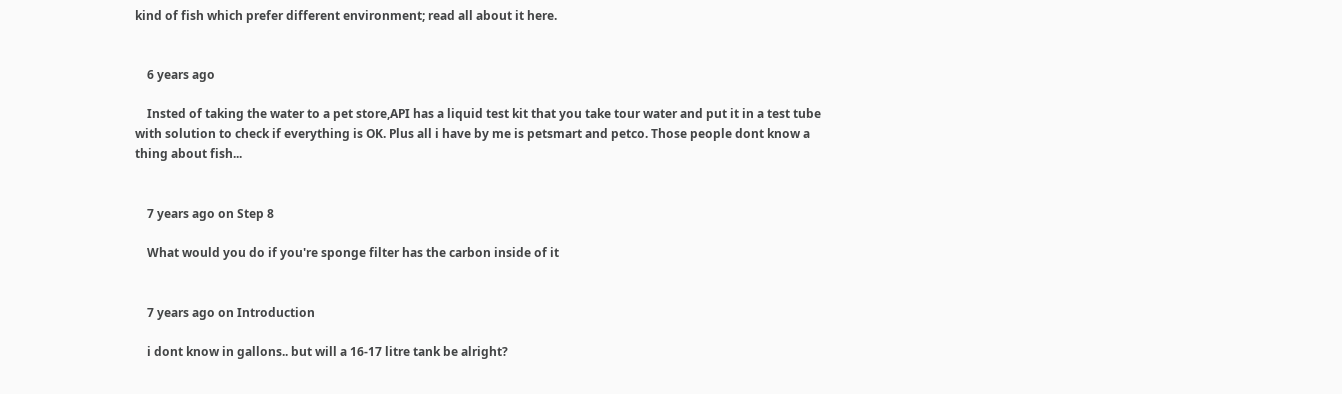kind of fish which prefer different environment; read all about it here.


    6 years ago

    Insted of taking the water to a pet store,API has a liquid test kit that you take tour water and put it in a test tube with solution to check if everything is OK. Plus all i have by me is petsmart and petco. Those people dont know a thing about fish...


    7 years ago on Step 8

    What would you do if you're sponge filter has the carbon inside of it


    7 years ago on Introduction

    i dont know in gallons.. but will a 16-17 litre tank be alright?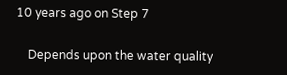10 years ago on Step 7

    Depends upon the water quality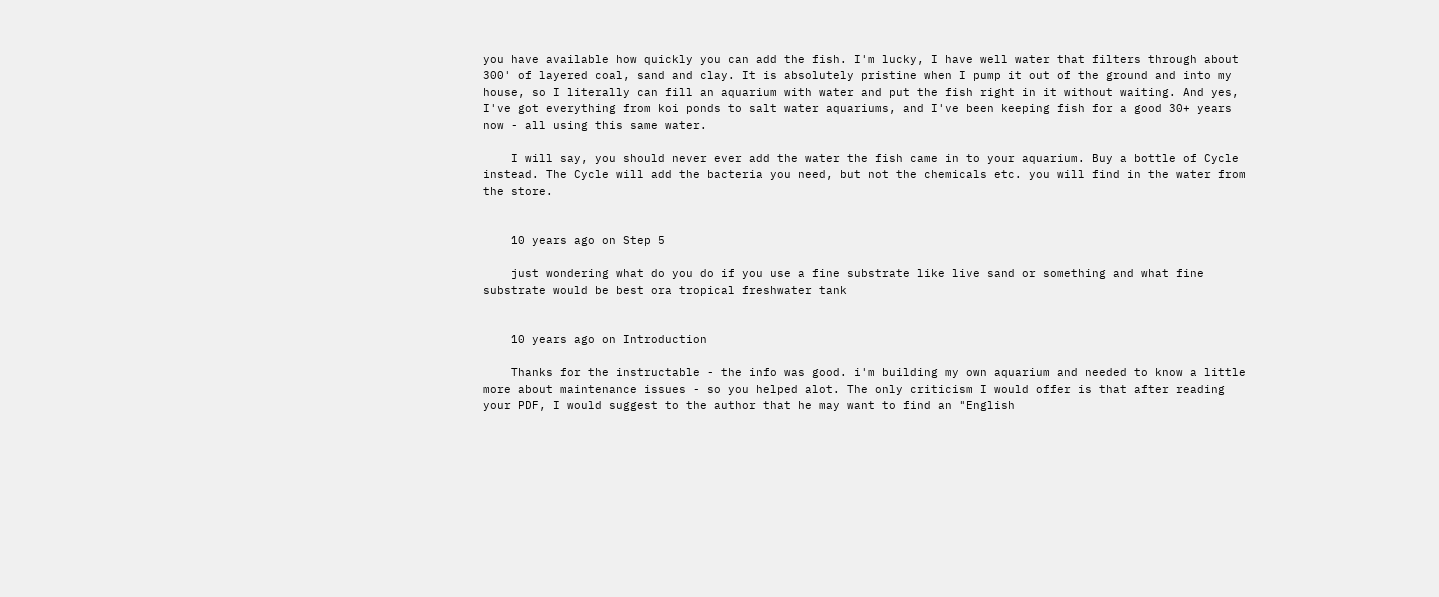you have available how quickly you can add the fish. I'm lucky, I have well water that filters through about 300' of layered coal, sand and clay. It is absolutely pristine when I pump it out of the ground and into my house, so I literally can fill an aquarium with water and put the fish right in it without waiting. And yes, I've got everything from koi ponds to salt water aquariums, and I've been keeping fish for a good 30+ years now - all using this same water.

    I will say, you should never ever add the water the fish came in to your aquarium. Buy a bottle of Cycle instead. The Cycle will add the bacteria you need, but not the chemicals etc. you will find in the water from the store.


    10 years ago on Step 5

    just wondering what do you do if you use a fine substrate like live sand or something and what fine substrate would be best ora tropical freshwater tank


    10 years ago on Introduction

    Thanks for the instructable - the info was good. i'm building my own aquarium and needed to know a little more about maintenance issues - so you helped alot. The only criticism I would offer is that after reading your PDF, I would suggest to the author that he may want to find an "English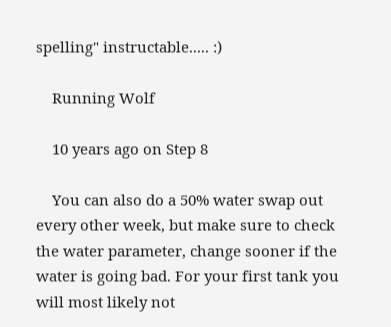spelling" instructable..... :)

    Running Wolf

    10 years ago on Step 8

    You can also do a 50% water swap out every other week, but make sure to check the water parameter, change sooner if the water is going bad. For your first tank you will most likely not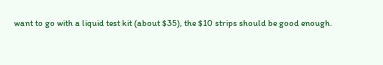want to go with a liquid test kit (about $35), the $10 strips should be good enough.